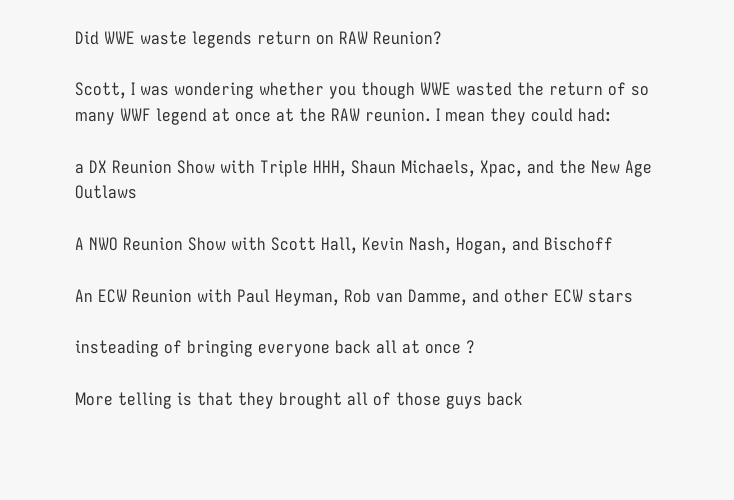Did WWE waste legends return on RAW Reunion?

Scott, I was wondering whether you though WWE wasted the return of so many WWF legend at once at the RAW reunion. I mean they could had:

a DX Reunion Show with Triple HHH, Shaun Michaels, Xpac, and the New Age Outlaws

A NWO Reunion Show with Scott Hall, Kevin Nash, Hogan, and Bischoff

An ECW Reunion with Paul Heyman, Rob van Damme, and other ECW stars

insteading of bringing everyone back all at once ?

More telling is that they brought all of those guys back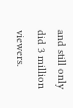and still only did 3 million viewers.